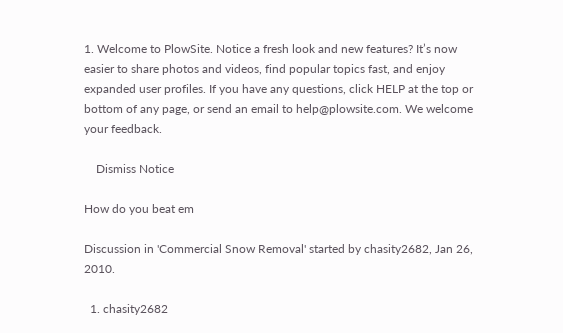1. Welcome to PlowSite. Notice a fresh look and new features? It’s now easier to share photos and videos, find popular topics fast, and enjoy expanded user profiles. If you have any questions, click HELP at the top or bottom of any page, or send an email to help@plowsite.com. We welcome your feedback.

    Dismiss Notice

How do you beat em

Discussion in 'Commercial Snow Removal' started by chasity2682, Jan 26, 2010.

  1. chasity2682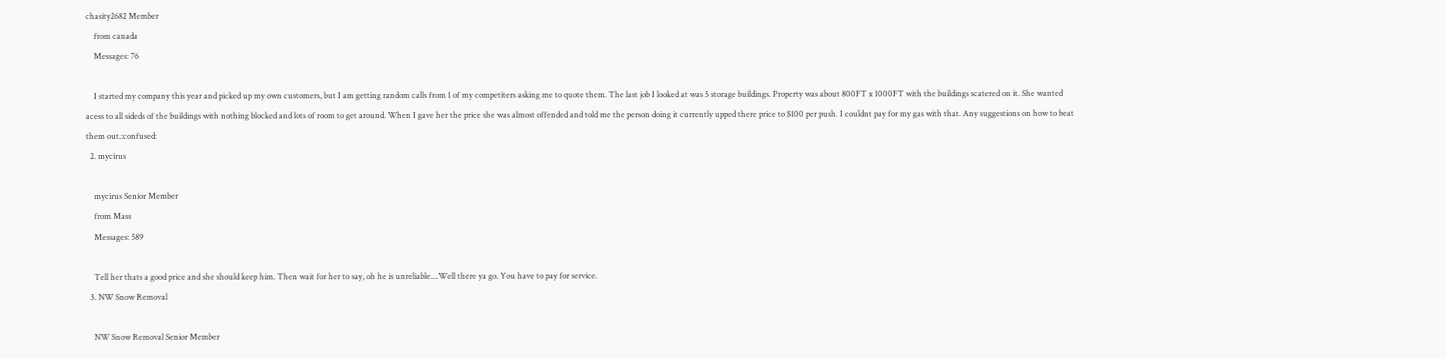chasity2682 Member
    from canada
    Messages: 76

    I started my company this year and picked up my own customers, but I am getting random calls from 1 of my competiters asking me to quote them. The last job I looked at was 5 storage buildings. Property was about 800FT x 1000FT with the buildings scatered on it. She wanted acess to all sideds of the buildings with nothing blocked and lots of room to get around. When I gave her the price she was almost offended and told me the person doing it currently upped there price to $100 per push. I couldnt pay for my gas with that. Any suggestions on how to beat them out.:confused:
  2. mycirus

    mycirus Senior Member
    from Mass
    Messages: 589

    Tell her thats a good price and she should keep him. Then wait for her to say, oh he is unreliable....Well there ya go. You have to pay for service.
  3. NW Snow Removal

    NW Snow Removal Senior Member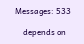Messages: 533

    depends on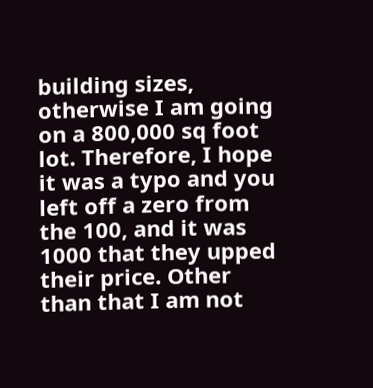building sizes, otherwise I am going on a 800,000 sq foot lot. Therefore, I hope it was a typo and you left off a zero from the 100, and it was 1000 that they upped their price. Other than that I am not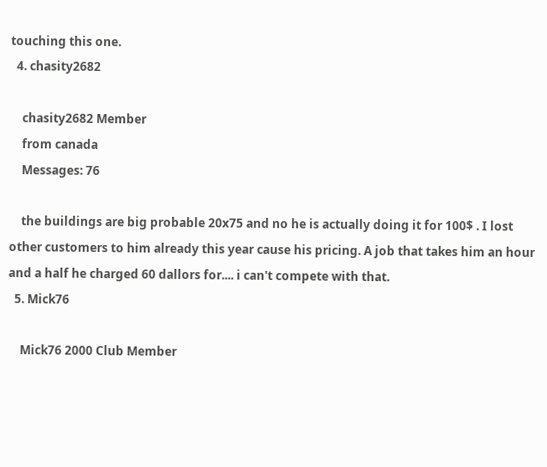touching this one.
  4. chasity2682

    chasity2682 Member
    from canada
    Messages: 76

    the buildings are big probable 20x75 and no he is actually doing it for 100$ . I lost other customers to him already this year cause his pricing. A job that takes him an hour and a half he charged 60 dallors for.... i can't compete with that.
  5. Mick76

    Mick76 2000 Club Member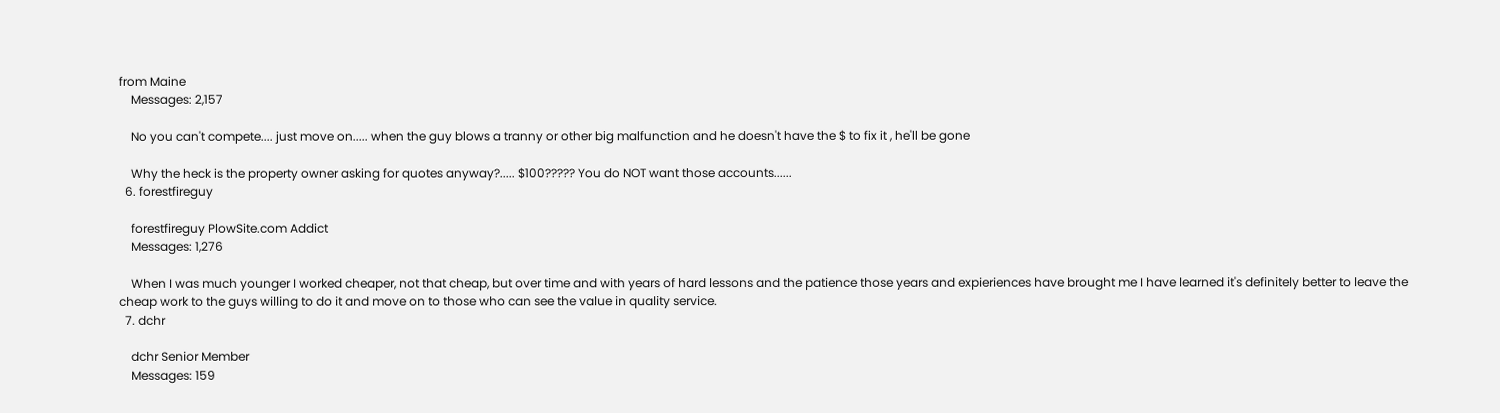from Maine
    Messages: 2,157

    No you can't compete.... just move on..... when the guy blows a tranny or other big malfunction and he doesn't have the $ to fix it , he'll be gone

    Why the heck is the property owner asking for quotes anyway?..... $100????? You do NOT want those accounts......
  6. forestfireguy

    forestfireguy PlowSite.com Addict
    Messages: 1,276

    When I was much younger I worked cheaper, not that cheap, but over time and with years of hard lessons and the patience those years and expieriences have brought me I have learned it's definitely better to leave the cheap work to the guys willing to do it and move on to those who can see the value in quality service.
  7. dchr

    dchr Senior Member
    Messages: 159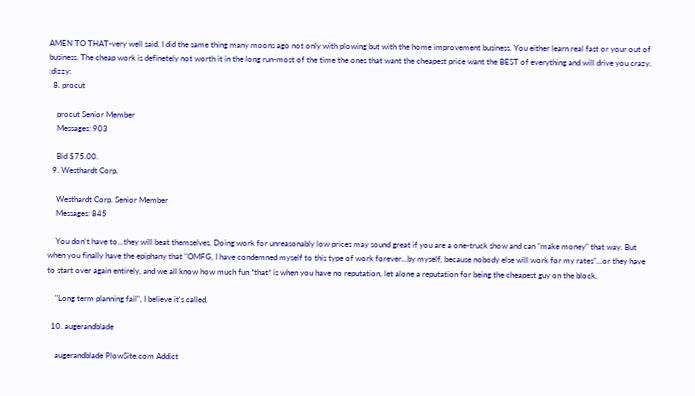AMEN TO THAT-very well said. I did the same thing many moons ago not only with plowing but with the home improvement business. You either learn real fast or your out of business. The cheap work is definetely not worth it in the long run-most of the time the ones that want the cheapest price want the BEST of everything and will drive you crazy. :dizzy:
  8. procut

    procut Senior Member
    Messages: 903

    Bid $75.00.
  9. Westhardt Corp.

    Westhardt Corp. Senior Member
    Messages: 845

    You don't have to...they will beat themselves. Doing work for unreasonably low prices may sound great if you are a one-truck show and can "make money" that way. But when you finally have the epiphany that "OMFG, I have condemned myself to this type of work forever...by myself, because nobody else will work for my rates"...or they have to start over again entirely, and we all know how much fun *that* is when you have no reputation, let alone a reputation for being the cheapest guy on the block.

    "Long term planning fail", I believe it's called.

  10. augerandblade

    augerandblade PlowSite.com Addict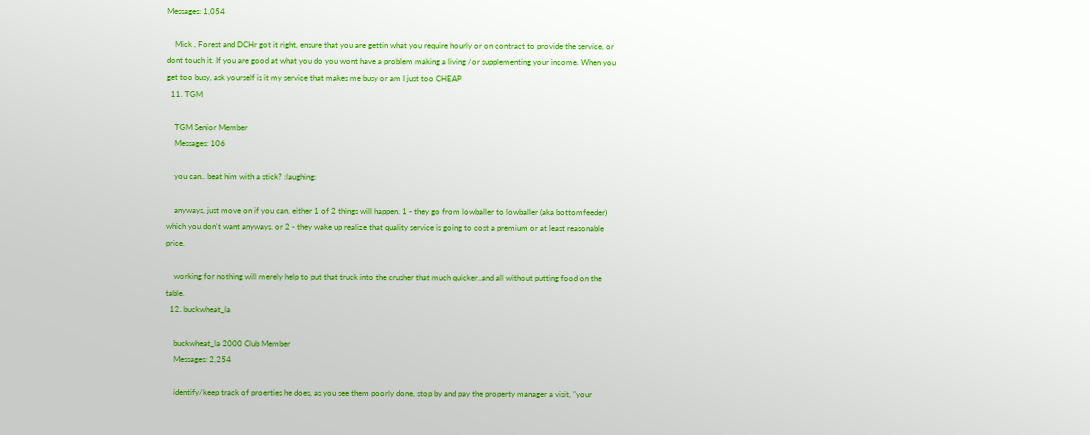Messages: 1,054

    Mick , Forest and DCHr got it right, ensure that you are gettin what you require hourly or on contract to provide the service, or dont touch it. If you are good at what you do you wont have a problem making a living /or supplementing your income. When you get too busy, ask yourself is it my service that makes me busy or am I just too CHEAP
  11. TGM

    TGM Senior Member
    Messages: 106

    you can.. beat him with a stick? :laughing:

    anyways, just move on if you can. either 1 of 2 things will happen. 1 - they go from lowballer to lowballer (aka bottomfeeder) which you don't want anyways. or 2 - they wake up realize that quality service is going to cost a premium or at least reasonable price.

    working for nothing will merely help to put that truck into the crusher that much quicker..and all without putting food on the table.
  12. buckwheat_la

    buckwheat_la 2000 Club Member
    Messages: 2,254

    identify/keep track of proerties he does, as you see them poorly done, stop by and pay the property manager a visit, "your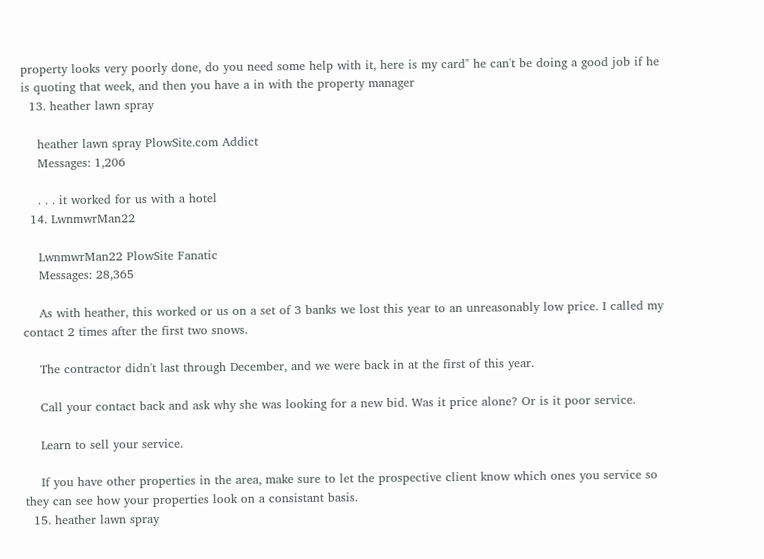property looks very poorly done, do you need some help with it, here is my card" he can't be doing a good job if he is quoting that week, and then you have a in with the property manager
  13. heather lawn spray

    heather lawn spray PlowSite.com Addict
    Messages: 1,206

    . . . it worked for us with a hotel
  14. LwnmwrMan22

    LwnmwrMan22 PlowSite Fanatic
    Messages: 28,365

    As with heather, this worked or us on a set of 3 banks we lost this year to an unreasonably low price. I called my contact 2 times after the first two snows.

    The contractor didn't last through December, and we were back in at the first of this year.

    Call your contact back and ask why she was looking for a new bid. Was it price alone? Or is it poor service.

    Learn to sell your service.

    If you have other properties in the area, make sure to let the prospective client know which ones you service so they can see how your properties look on a consistant basis.
  15. heather lawn spray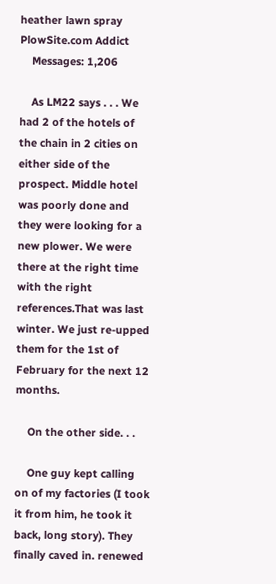heather lawn spray PlowSite.com Addict
    Messages: 1,206

    As LM22 says . . . We had 2 of the hotels of the chain in 2 cities on either side of the prospect. Middle hotel was poorly done and they were looking for a new plower. We were there at the right time with the right references.That was last winter. We just re-upped them for the 1st of February for the next 12 months.

    On the other side. . .

    One guy kept calling on of my factories (I took it from him, he took it back, long story). They finally caved in. renewed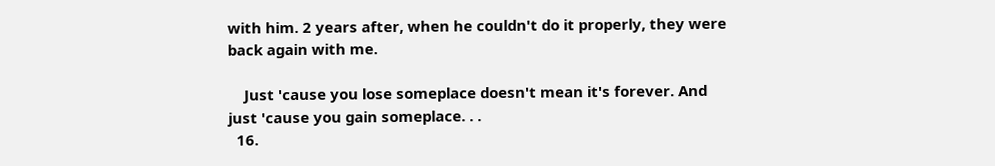with him. 2 years after, when he couldn't do it properly, they were back again with me.

    Just 'cause you lose someplace doesn't mean it's forever. And just 'cause you gain someplace. . .
  16.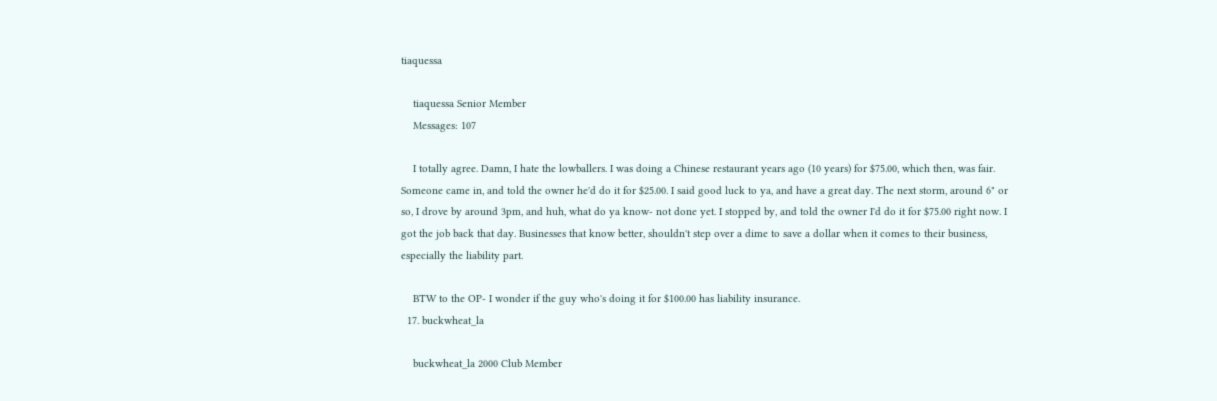tiaquessa

    tiaquessa Senior Member
    Messages: 107

    I totally agree. Damn, I hate the lowballers. I was doing a Chinese restaurant years ago (10 years) for $75.00, which then, was fair. Someone came in, and told the owner he'd do it for $25.00. I said good luck to ya, and have a great day. The next storm, around 6" or so, I drove by around 3pm, and huh, what do ya know- not done yet. I stopped by, and told the owner I'd do it for $75.00 right now. I got the job back that day. Businesses that know better, shouldn't step over a dime to save a dollar when it comes to their business, especially the liability part.

    BTW to the OP- I wonder if the guy who's doing it for $100.00 has liability insurance.
  17. buckwheat_la

    buckwheat_la 2000 Club Member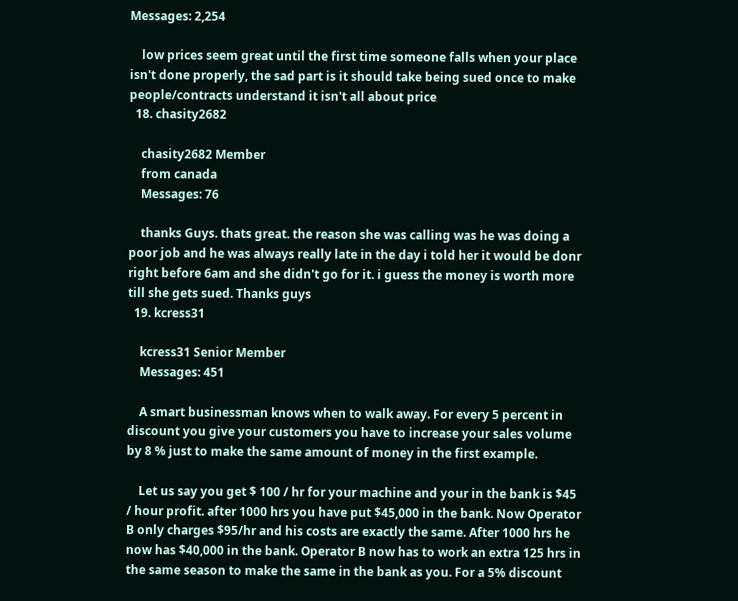Messages: 2,254

    low prices seem great until the first time someone falls when your place isn't done properly, the sad part is it should take being sued once to make people/contracts understand it isn't all about price
  18. chasity2682

    chasity2682 Member
    from canada
    Messages: 76

    thanks Guys. thats great. the reason she was calling was he was doing a poor job and he was always really late in the day i told her it would be donr right before 6am and she didn't go for it. i guess the money is worth more till she gets sued. Thanks guys
  19. kcress31

    kcress31 Senior Member
    Messages: 451

    A smart businessman knows when to walk away. For every 5 percent in discount you give your customers you have to increase your sales volume by 8 % just to make the same amount of money in the first example.

    Let us say you get $ 100 / hr for your machine and your in the bank is $45 / hour profit. after 1000 hrs you have put $45,000 in the bank. Now Operator B only charges $95/hr and his costs are exactly the same. After 1000 hrs he now has $40,000 in the bank. Operator B now has to work an extra 125 hrs in the same season to make the same in the bank as you. For a 5% discount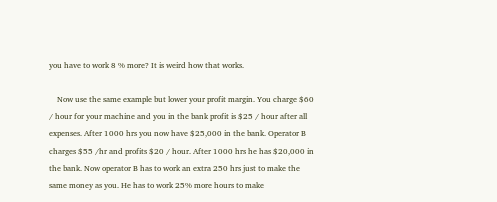you have to work 8 % more? It is weird how that works.

    Now use the same example but lower your profit margin. You charge $60 / hour for your machine and you in the bank profit is $25 / hour after all expenses. After 1000 hrs you now have $25,000 in the bank. Operator B charges $55 /hr and profits $20 / hour. After 1000 hrs he has $20,000 in the bank. Now operator B has to work an extra 250 hrs just to make the same money as you. He has to work 25% more hours to make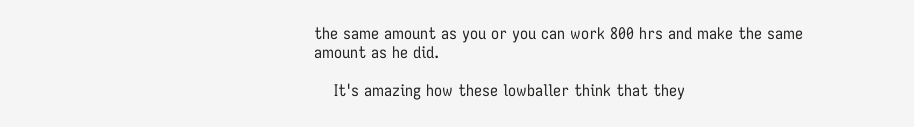the same amount as you or you can work 800 hrs and make the same amount as he did.

    It's amazing how these lowballer think that they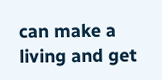can make a living and get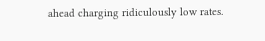ahead charging ridiculously low rates.